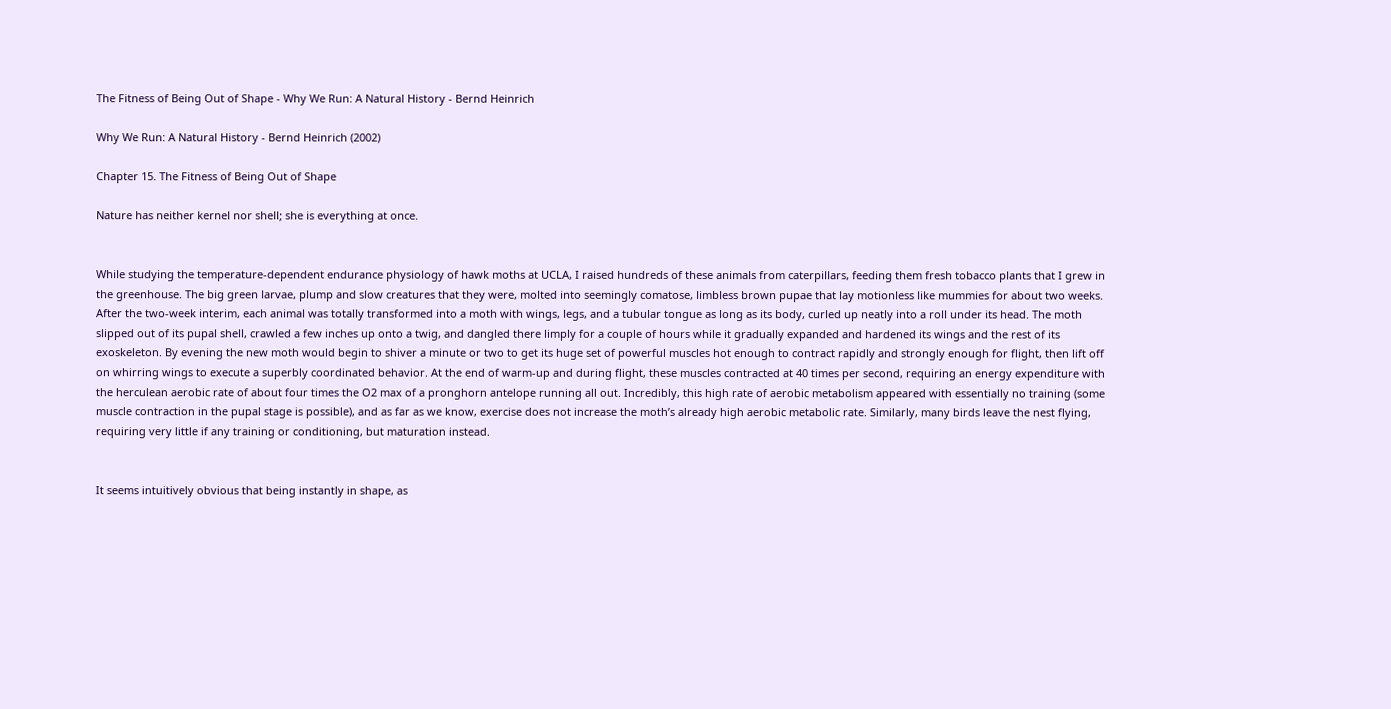The Fitness of Being Out of Shape - Why We Run: A Natural History - Bernd Heinrich

Why We Run: A Natural History - Bernd Heinrich (2002)

Chapter 15. The Fitness of Being Out of Shape

Nature has neither kernel nor shell; she is everything at once.


While studying the temperature-dependent endurance physiology of hawk moths at UCLA, I raised hundreds of these animals from caterpillars, feeding them fresh tobacco plants that I grew in the greenhouse. The big green larvae, plump and slow creatures that they were, molted into seemingly comatose, limbless brown pupae that lay motionless like mummies for about two weeks. After the two-week interim, each animal was totally transformed into a moth with wings, legs, and a tubular tongue as long as its body, curled up neatly into a roll under its head. The moth slipped out of its pupal shell, crawled a few inches up onto a twig, and dangled there limply for a couple of hours while it gradually expanded and hardened its wings and the rest of its exoskeleton. By evening the new moth would begin to shiver a minute or two to get its huge set of powerful muscles hot enough to contract rapidly and strongly enough for flight, then lift off on whirring wings to execute a superbly coordinated behavior. At the end of warm-up and during flight, these muscles contracted at 40 times per second, requiring an energy expenditure with the herculean aerobic rate of about four times the O2 max of a pronghorn antelope running all out. Incredibly, this high rate of aerobic metabolism appeared with essentially no training (some muscle contraction in the pupal stage is possible), and as far as we know, exercise does not increase the moth’s already high aerobic metabolic rate. Similarly, many birds leave the nest flying, requiring very little if any training or conditioning, but maturation instead.


It seems intuitively obvious that being instantly in shape, as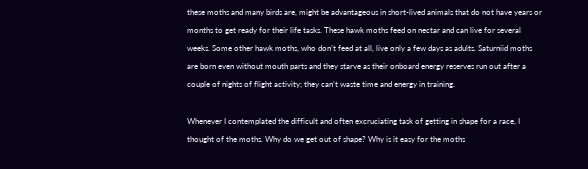these moths and many birds are, might be advantageous in short-lived animals that do not have years or months to get ready for their life tasks. These hawk moths feed on nectar and can live for several weeks. Some other hawk moths, who don’t feed at all, live only a few days as adults. Saturniid moths are born even without mouth parts and they starve as their onboard energy reserves run out after a couple of nights of flight activity; they can’t waste time and energy in training.

Whenever I contemplated the difficult and often excruciating task of getting in shape for a race, I thought of the moths. Why do we get out of shape? Why is it easy for the moths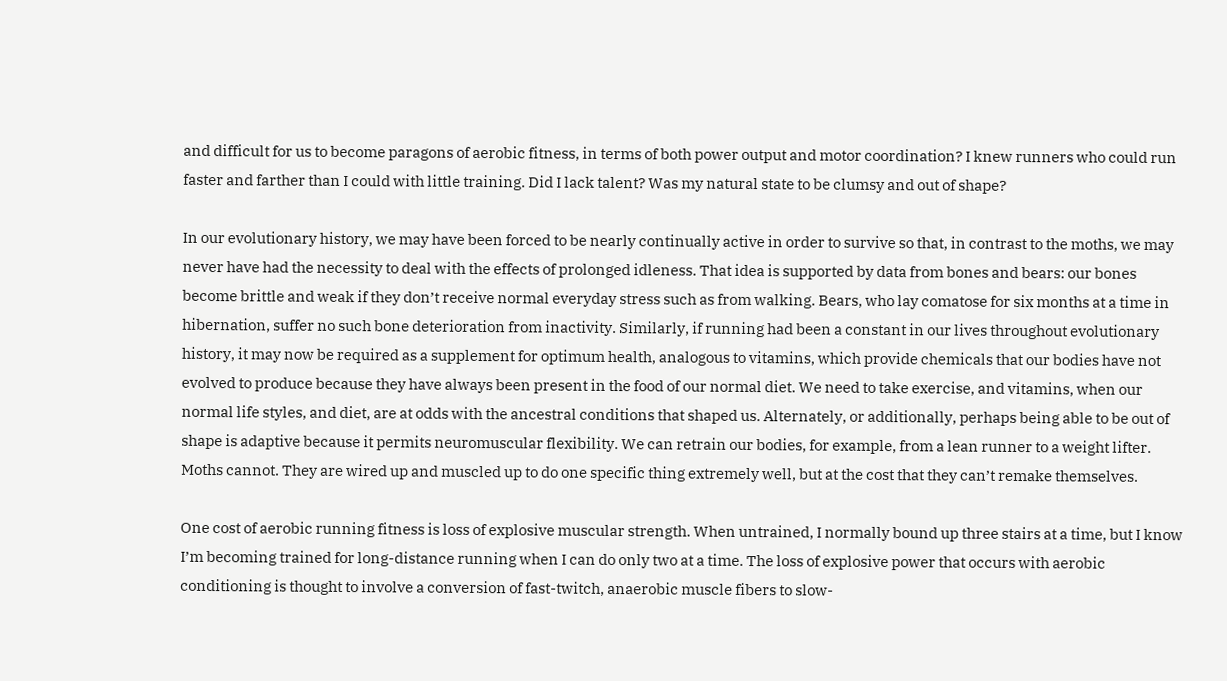and difficult for us to become paragons of aerobic fitness, in terms of both power output and motor coordination? I knew runners who could run faster and farther than I could with little training. Did I lack talent? Was my natural state to be clumsy and out of shape?

In our evolutionary history, we may have been forced to be nearly continually active in order to survive so that, in contrast to the moths, we may never have had the necessity to deal with the effects of prolonged idleness. That idea is supported by data from bones and bears: our bones become brittle and weak if they don’t receive normal everyday stress such as from walking. Bears, who lay comatose for six months at a time in hibernation, suffer no such bone deterioration from inactivity. Similarly, if running had been a constant in our lives throughout evolutionary history, it may now be required as a supplement for optimum health, analogous to vitamins, which provide chemicals that our bodies have not evolved to produce because they have always been present in the food of our normal diet. We need to take exercise, and vitamins, when our normal life styles, and diet, are at odds with the ancestral conditions that shaped us. Alternately, or additionally, perhaps being able to be out of shape is adaptive because it permits neuromuscular flexibility. We can retrain our bodies, for example, from a lean runner to a weight lifter. Moths cannot. They are wired up and muscled up to do one specific thing extremely well, but at the cost that they can’t remake themselves.

One cost of aerobic running fitness is loss of explosive muscular strength. When untrained, I normally bound up three stairs at a time, but I know I’m becoming trained for long-distance running when I can do only two at a time. The loss of explosive power that occurs with aerobic conditioning is thought to involve a conversion of fast-twitch, anaerobic muscle fibers to slow-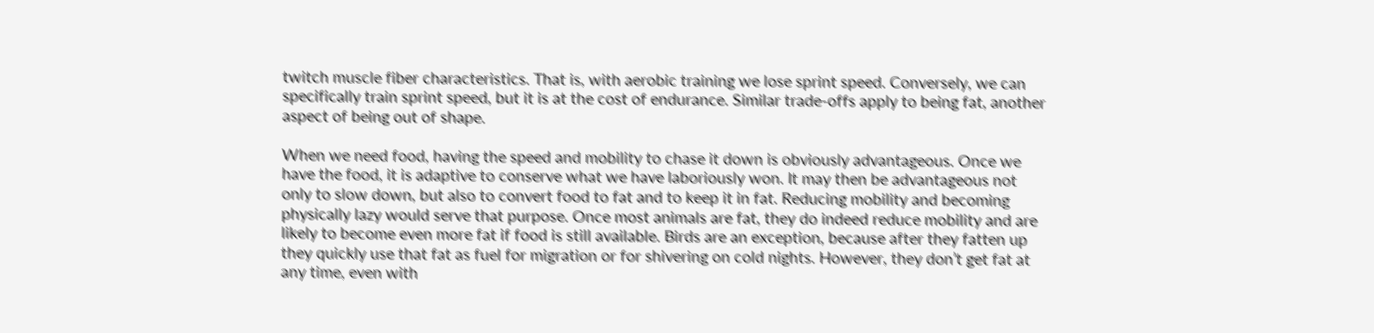twitch muscle fiber characteristics. That is, with aerobic training we lose sprint speed. Conversely, we can specifically train sprint speed, but it is at the cost of endurance. Similar trade-offs apply to being fat, another aspect of being out of shape.

When we need food, having the speed and mobility to chase it down is obviously advantageous. Once we have the food, it is adaptive to conserve what we have laboriously won. It may then be advantageous not only to slow down, but also to convert food to fat and to keep it in fat. Reducing mobility and becoming physically lazy would serve that purpose. Once most animals are fat, they do indeed reduce mobility and are likely to become even more fat if food is still available. Birds are an exception, because after they fatten up they quickly use that fat as fuel for migration or for shivering on cold nights. However, they don’t get fat at any time, even with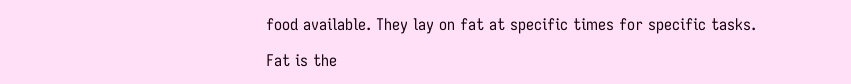food available. They lay on fat at specific times for specific tasks.

Fat is the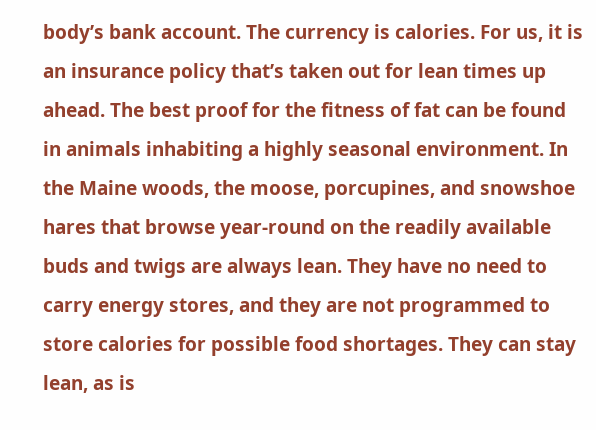body’s bank account. The currency is calories. For us, it is an insurance policy that’s taken out for lean times up ahead. The best proof for the fitness of fat can be found in animals inhabiting a highly seasonal environment. In the Maine woods, the moose, porcupines, and snowshoe hares that browse year-round on the readily available buds and twigs are always lean. They have no need to carry energy stores, and they are not programmed to store calories for possible food shortages. They can stay lean, as is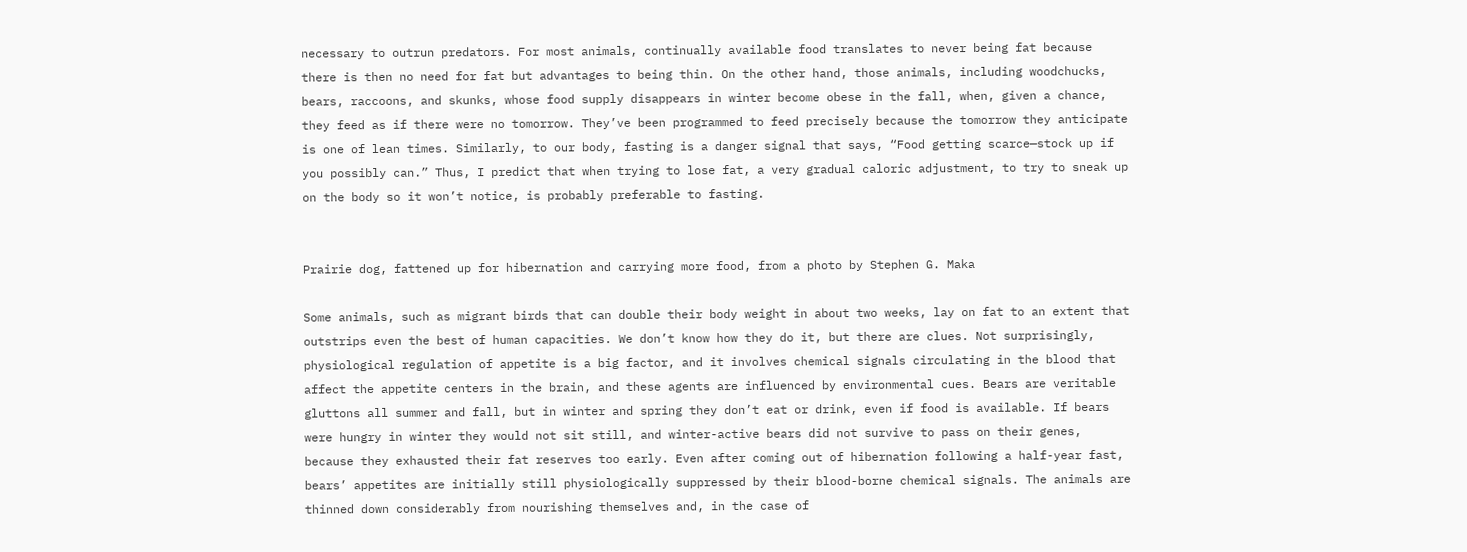necessary to outrun predators. For most animals, continually available food translates to never being fat because there is then no need for fat but advantages to being thin. On the other hand, those animals, including woodchucks, bears, raccoons, and skunks, whose food supply disappears in winter become obese in the fall, when, given a chance, they feed as if there were no tomorrow. They’ve been programmed to feed precisely because the tomorrow they anticipate is one of lean times. Similarly, to our body, fasting is a danger signal that says, “Food getting scarce—stock up if you possibly can.” Thus, I predict that when trying to lose fat, a very gradual caloric adjustment, to try to sneak up on the body so it won’t notice, is probably preferable to fasting.


Prairie dog, fattened up for hibernation and carrying more food, from a photo by Stephen G. Maka

Some animals, such as migrant birds that can double their body weight in about two weeks, lay on fat to an extent that outstrips even the best of human capacities. We don’t know how they do it, but there are clues. Not surprisingly, physiological regulation of appetite is a big factor, and it involves chemical signals circulating in the blood that affect the appetite centers in the brain, and these agents are influenced by environmental cues. Bears are veritable gluttons all summer and fall, but in winter and spring they don’t eat or drink, even if food is available. If bears were hungry in winter they would not sit still, and winter-active bears did not survive to pass on their genes, because they exhausted their fat reserves too early. Even after coming out of hibernation following a half-year fast, bears’ appetites are initially still physiologically suppressed by their blood-borne chemical signals. The animals are thinned down considerably from nourishing themselves and, in the case of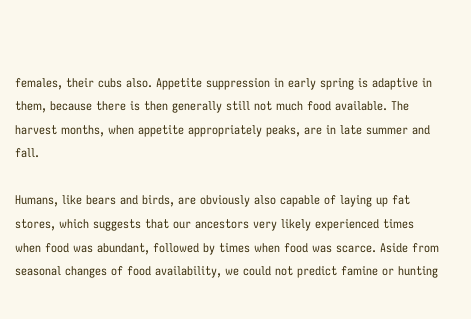females, their cubs also. Appetite suppression in early spring is adaptive in them, because there is then generally still not much food available. The harvest months, when appetite appropriately peaks, are in late summer and fall.

Humans, like bears and birds, are obviously also capable of laying up fat stores, which suggests that our ancestors very likely experienced times when food was abundant, followed by times when food was scarce. Aside from seasonal changes of food availability, we could not predict famine or hunting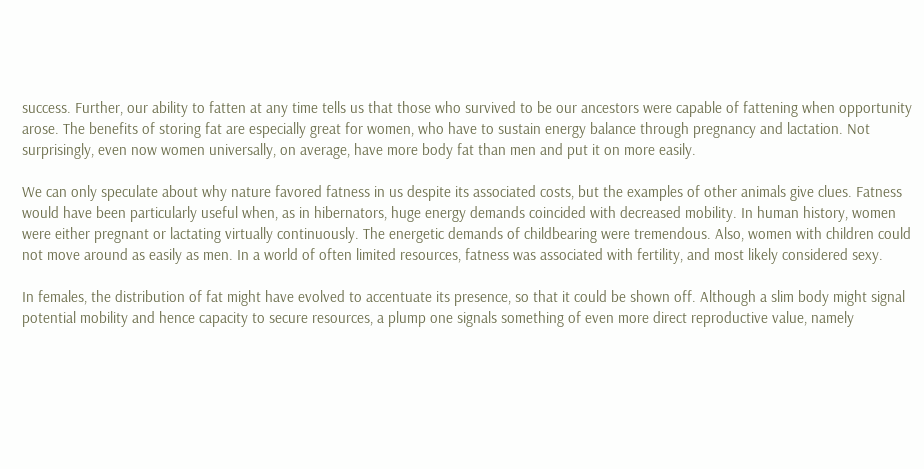success. Further, our ability to fatten at any time tells us that those who survived to be our ancestors were capable of fattening when opportunity arose. The benefits of storing fat are especially great for women, who have to sustain energy balance through pregnancy and lactation. Not surprisingly, even now women universally, on average, have more body fat than men and put it on more easily.

We can only speculate about why nature favored fatness in us despite its associated costs, but the examples of other animals give clues. Fatness would have been particularly useful when, as in hibernators, huge energy demands coincided with decreased mobility. In human history, women were either pregnant or lactating virtually continuously. The energetic demands of childbearing were tremendous. Also, women with children could not move around as easily as men. In a world of often limited resources, fatness was associated with fertility, and most likely considered sexy.

In females, the distribution of fat might have evolved to accentuate its presence, so that it could be shown off. Although a slim body might signal potential mobility and hence capacity to secure resources, a plump one signals something of even more direct reproductive value, namely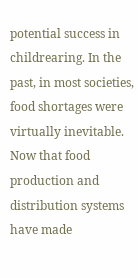potential success in childrearing. In the past, in most societies, food shortages were virtually inevitable. Now that food production and distribution systems have made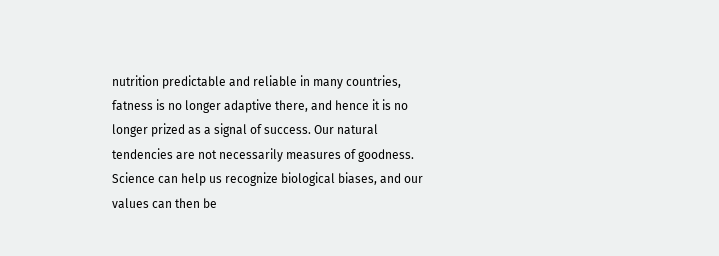nutrition predictable and reliable in many countries, fatness is no longer adaptive there, and hence it is no longer prized as a signal of success. Our natural tendencies are not necessarily measures of goodness. Science can help us recognize biological biases, and our values can then be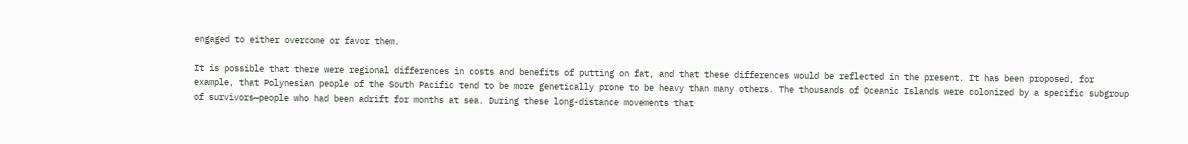engaged to either overcome or favor them.

It is possible that there were regional differences in costs and benefits of putting on fat, and that these differences would be reflected in the present. It has been proposed, for example, that Polynesian people of the South Pacific tend to be more genetically prone to be heavy than many others. The thousands of Oceanic Islands were colonized by a specific subgroup of survivors—people who had been adrift for months at sea. During these long-distance movements that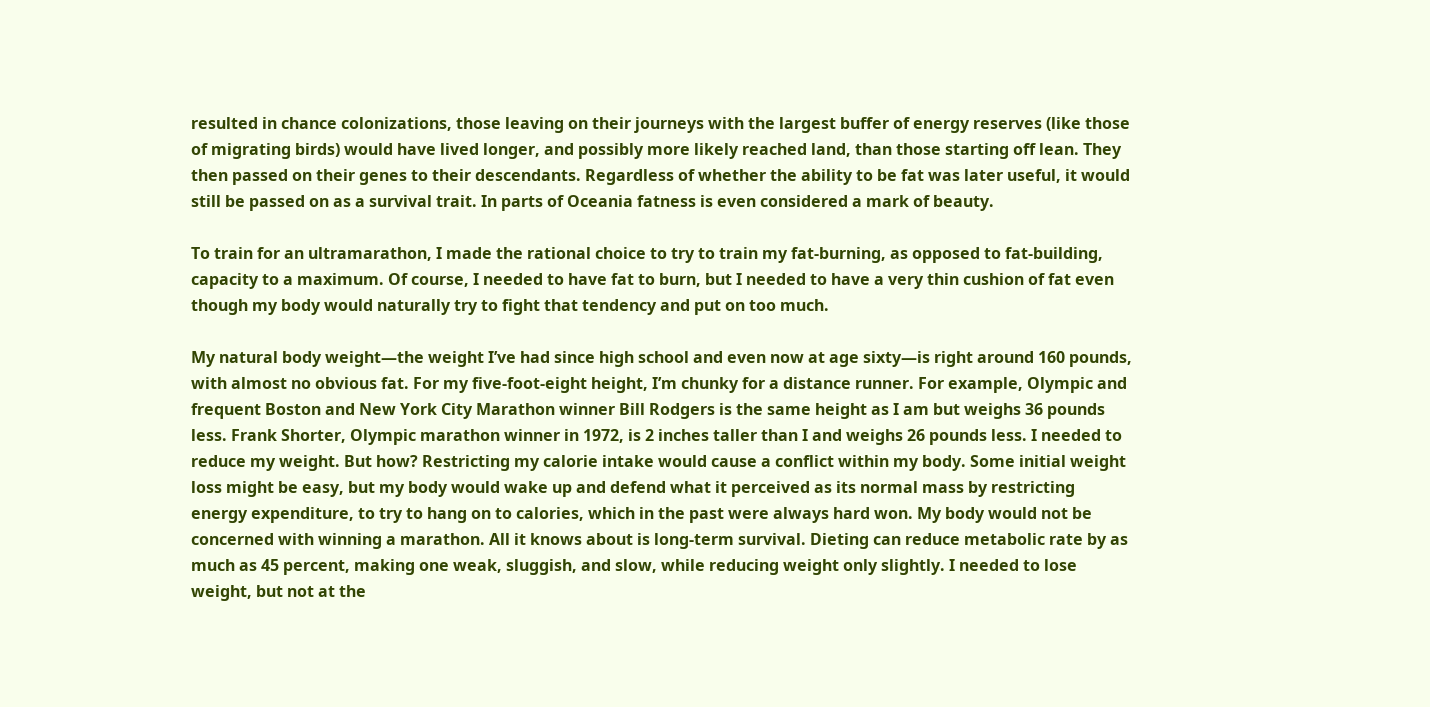resulted in chance colonizations, those leaving on their journeys with the largest buffer of energy reserves (like those of migrating birds) would have lived longer, and possibly more likely reached land, than those starting off lean. They then passed on their genes to their descendants. Regardless of whether the ability to be fat was later useful, it would still be passed on as a survival trait. In parts of Oceania fatness is even considered a mark of beauty.

To train for an ultramarathon, I made the rational choice to try to train my fat-burning, as opposed to fat-building, capacity to a maximum. Of course, I needed to have fat to burn, but I needed to have a very thin cushion of fat even though my body would naturally try to fight that tendency and put on too much.

My natural body weight—the weight I’ve had since high school and even now at age sixty—is right around 160 pounds, with almost no obvious fat. For my five-foot-eight height, I’m chunky for a distance runner. For example, Olympic and frequent Boston and New York City Marathon winner Bill Rodgers is the same height as I am but weighs 36 pounds less. Frank Shorter, Olympic marathon winner in 1972, is 2 inches taller than I and weighs 26 pounds less. I needed to reduce my weight. But how? Restricting my calorie intake would cause a conflict within my body. Some initial weight loss might be easy, but my body would wake up and defend what it perceived as its normal mass by restricting energy expenditure, to try to hang on to calories, which in the past were always hard won. My body would not be concerned with winning a marathon. All it knows about is long-term survival. Dieting can reduce metabolic rate by as much as 45 percent, making one weak, sluggish, and slow, while reducing weight only slightly. I needed to lose weight, but not at the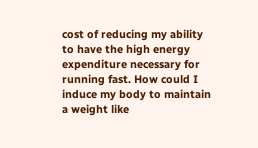cost of reducing my ability to have the high energy expenditure necessary for running fast. How could I induce my body to maintain a weight like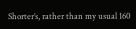Shorter’s, rather than my usual 160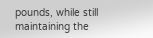pounds, while still maintaining the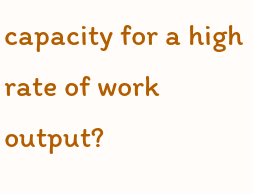capacity for a high rate of work output?